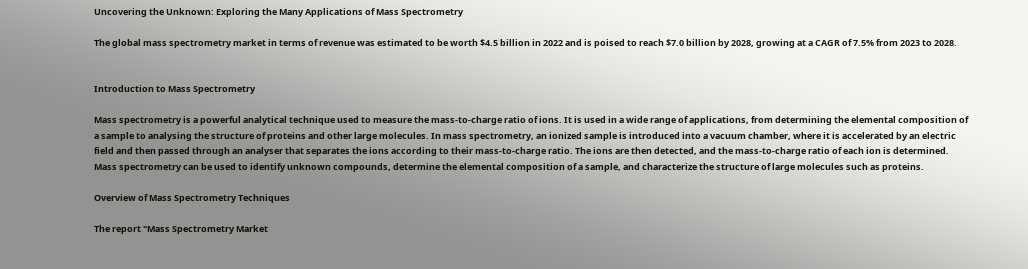Uncovering the Unknown: Exploring the Many Applications of Mass Spectrometry

The global mass spectrometry market in terms of revenue was estimated to be worth $4.5 billion in 2022 and is poised to reach $7.0 billion by 2028, growing at a CAGR of 7.5% from 2023 to 2028.


Introduction to Mass Spectrometry

Mass spectrometry is a powerful analytical technique used to measure the mass-to-charge ratio of ions. It is used in a wide range of applications, from determining the elemental composition of a sample to analysing the structure of proteins and other large molecules. In mass spectrometry, an ionized sample is introduced into a vacuum chamber, where it is accelerated by an electric field and then passed through an analyser that separates the ions according to their mass-to-charge ratio. The ions are then detected, and the mass-to-charge ratio of each ion is determined. Mass spectrometry can be used to identify unknown compounds, determine the elemental composition of a sample, and characterize the structure of large molecules such as proteins.

Overview of Mass Spectrometry Techniques

The report "Mass Spectrometry Market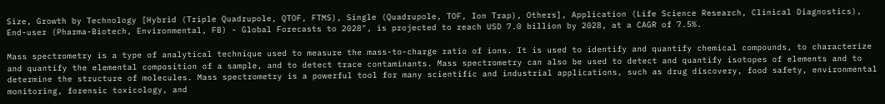Size, Growth by Technology [Hybrid (Triple Quadrupole, QTOF, FTMS), Single (Quadrupole, TOF, Ion Trap), Others], Application (Life Science Research, Clinical Diagnostics), End-user (Pharma-Biotech, Environmental, FB) - Global Forecasts to 2028", is projected to reach USD 7.0 billion by 2028, at a CAGR of 7.5%.

Mass spectrometry is a type of analytical technique used to measure the mass-to-charge ratio of ions. It is used to identify and quantify chemical compounds, to characterize and quantify the elemental composition of a sample, and to detect trace contaminants. Mass spectrometry can also be used to detect and quantify isotopes of elements and to determine the structure of molecules. Mass spectrometry is a powerful tool for many scientific and industrial applications, such as drug discovery, food safety, environmental monitoring, forensic toxicology, and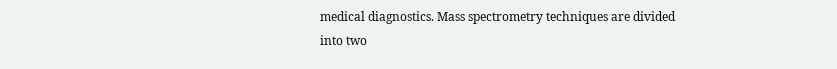medical diagnostics. Mass spectrometry techniques are divided into two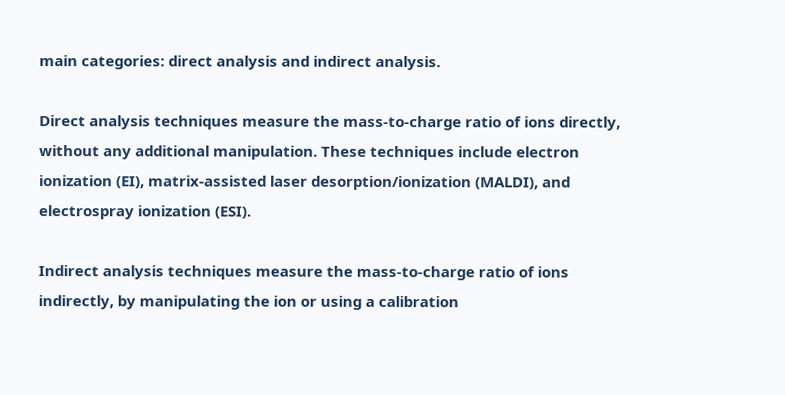main categories: direct analysis and indirect analysis.

Direct analysis techniques measure the mass-to-charge ratio of ions directly, without any additional manipulation. These techniques include electron ionization (EI), matrix-assisted laser desorption/ionization (MALDI), and electrospray ionization (ESI).

Indirect analysis techniques measure the mass-to-charge ratio of ions indirectly, by manipulating the ion or using a calibration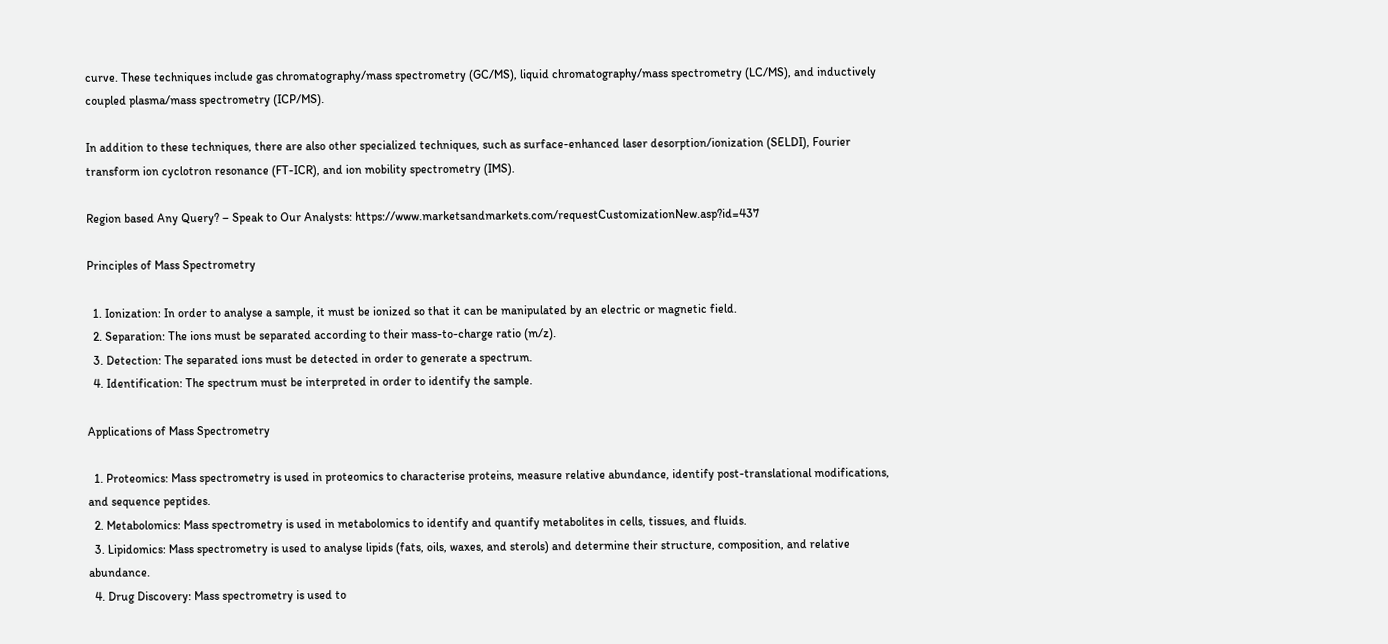curve. These techniques include gas chromatography/mass spectrometry (GC/MS), liquid chromatography/mass spectrometry (LC/MS), and inductively coupled plasma/mass spectrometry (ICP/MS).

In addition to these techniques, there are also other specialized techniques, such as surface-enhanced laser desorption/ionization (SELDI), Fourier transform ion cyclotron resonance (FT-ICR), and ion mobility spectrometry (IMS).

Region based Any Query? – Speak to Our Analysts: https://www.marketsandmarkets.com/requestCustomizationNew.asp?id=437

Principles of Mass Spectrometry

  1. Ionization: In order to analyse a sample, it must be ionized so that it can be manipulated by an electric or magnetic field.
  2. Separation: The ions must be separated according to their mass-to-charge ratio (m/z).
  3. Detection: The separated ions must be detected in order to generate a spectrum.
  4. Identification: The spectrum must be interpreted in order to identify the sample.

Applications of Mass Spectrometry

  1. Proteomics: Mass spectrometry is used in proteomics to characterise proteins, measure relative abundance, identify post-translational modifications, and sequence peptides.
  2. Metabolomics: Mass spectrometry is used in metabolomics to identify and quantify metabolites in cells, tissues, and fluids.
  3. Lipidomics: Mass spectrometry is used to analyse lipids (fats, oils, waxes, and sterols) and determine their structure, composition, and relative abundance.
  4. Drug Discovery: Mass spectrometry is used to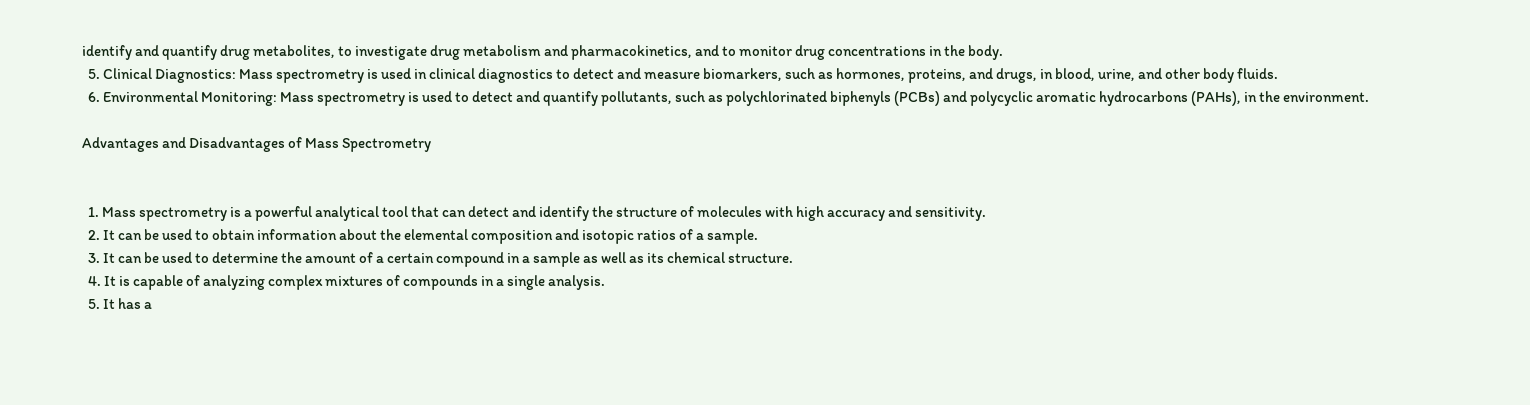identify and quantify drug metabolites, to investigate drug metabolism and pharmacokinetics, and to monitor drug concentrations in the body.
  5. Clinical Diagnostics: Mass spectrometry is used in clinical diagnostics to detect and measure biomarkers, such as hormones, proteins, and drugs, in blood, urine, and other body fluids.
  6. Environmental Monitoring: Mass spectrometry is used to detect and quantify pollutants, such as polychlorinated biphenyls (PCBs) and polycyclic aromatic hydrocarbons (PAHs), in the environment.

Advantages and Disadvantages of Mass Spectrometry


  1. Mass spectrometry is a powerful analytical tool that can detect and identify the structure of molecules with high accuracy and sensitivity.
  2. It can be used to obtain information about the elemental composition and isotopic ratios of a sample.
  3. It can be used to determine the amount of a certain compound in a sample as well as its chemical structure.
  4. It is capable of analyzing complex mixtures of compounds in a single analysis.
  5. It has a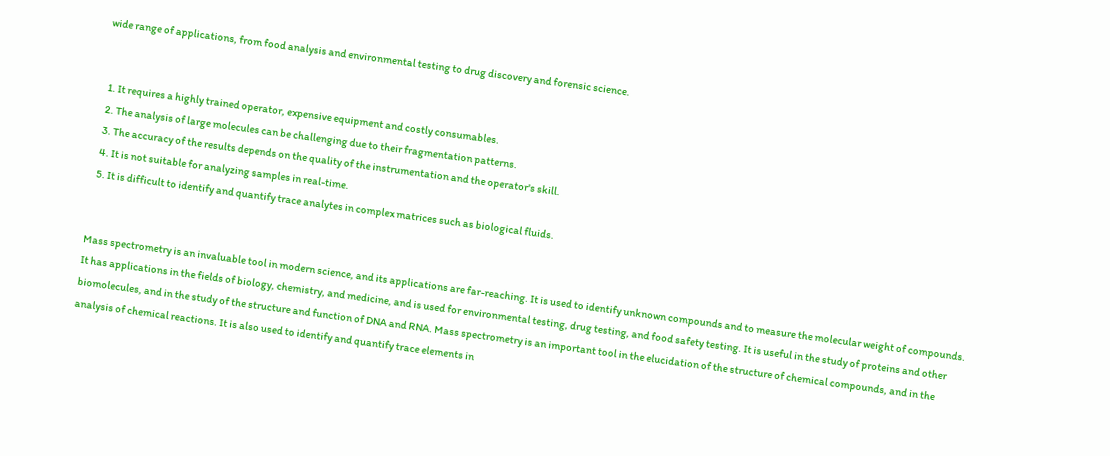wide range of applications, from food analysis and environmental testing to drug discovery and forensic science.


  1. It requires a highly trained operator, expensive equipment and costly consumables.
  2. The analysis of large molecules can be challenging due to their fragmentation patterns.
  3. The accuracy of the results depends on the quality of the instrumentation and the operator's skill.
  4. It is not suitable for analyzing samples in real-time.
  5. It is difficult to identify and quantify trace analytes in complex matrices such as biological fluids.


Mass spectrometry is an invaluable tool in modern science, and its applications are far-reaching. It is used to identify unknown compounds and to measure the molecular weight of compounds. It has applications in the fields of biology, chemistry, and medicine, and is used for environmental testing, drug testing, and food safety testing. It is useful in the study of proteins and other biomolecules, and in the study of the structure and function of DNA and RNA. Mass spectrometry is an important tool in the elucidation of the structure of chemical compounds, and in the analysis of chemical reactions. It is also used to identify and quantify trace elements in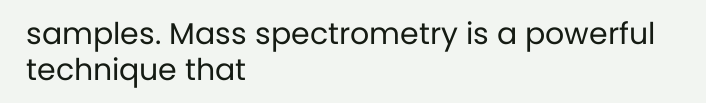samples. Mass spectrometry is a powerful technique that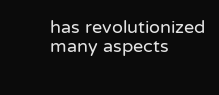has revolutionized many aspects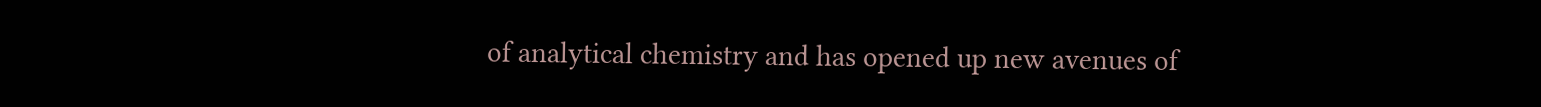of analytical chemistry and has opened up new avenues of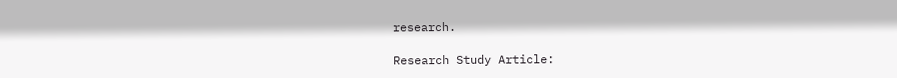research.

Research Study Article: